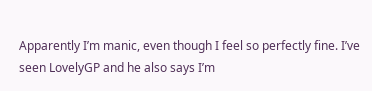Apparently I’m manic, even though I feel so perfectly fine. I’ve seen LovelyGP and he also says I’m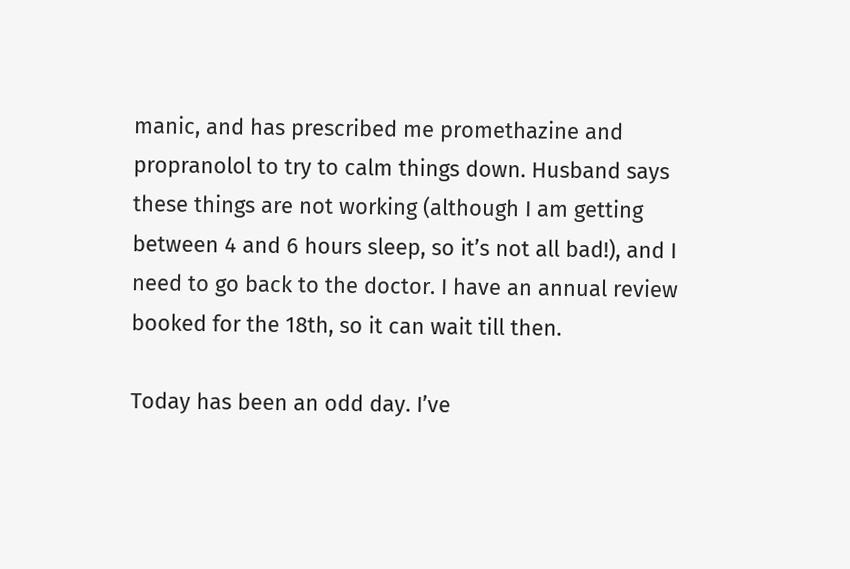manic, and has prescribed me promethazine and propranolol to try to calm things down. Husband says these things are not working (although I am getting between 4 and 6 hours sleep, so it’s not all bad!), and I need to go back to the doctor. I have an annual review booked for the 18th, so it can wait till then.

Today has been an odd day. I’ve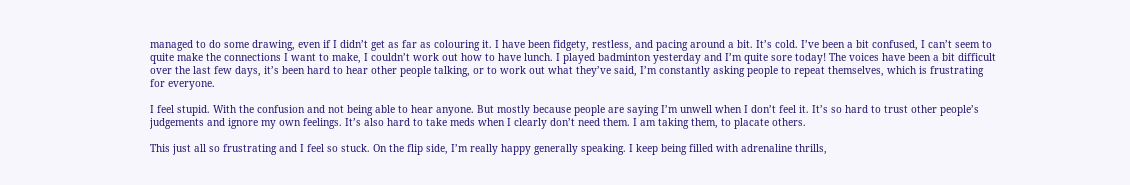managed to do some drawing, even if I didn’t get as far as colouring it. I have been fidgety, restless, and pacing around a bit. It’s cold. I’ve been a bit confused, I can’t seem to quite make the connections I want to make, I couldn’t work out how to have lunch. I played badminton yesterday and I’m quite sore today! The voices have been a bit difficult over the last few days, it’s been hard to hear other people talking, or to work out what they’ve said, I’m constantly asking people to repeat themselves, which is frustrating for everyone.

I feel stupid. With the confusion and not being able to hear anyone. But mostly because people are saying I’m unwell when I don’t feel it. It’s so hard to trust other people’s judgements and ignore my own feelings. It’s also hard to take meds when I clearly don’t need them. I am taking them, to placate others.

This just all so frustrating and I feel so stuck. On the flip side, I’m really happy generally speaking. I keep being filled with adrenaline thrills,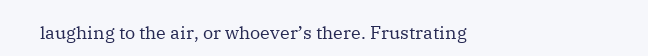laughing to the air, or whoever’s there. Frustrating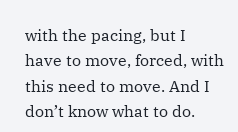with the pacing, but I have to move, forced, with this need to move. And I don’t know what to do.